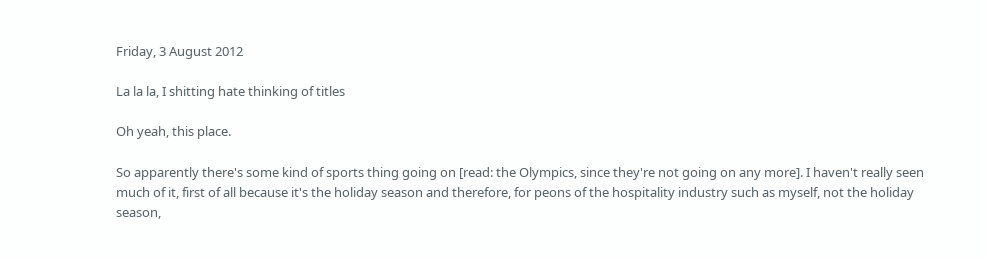Friday, 3 August 2012

La la la, I shitting hate thinking of titles

Oh yeah, this place.

So apparently there's some kind of sports thing going on [read: the Olympics, since they're not going on any more]. I haven't really seen much of it, first of all because it's the holiday season and therefore, for peons of the hospitality industry such as myself, not the holiday season,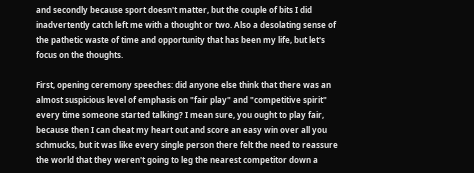and secondly because sport doesn't matter, but the couple of bits I did inadvertently catch left me with a thought or two. Also a desolating sense of the pathetic waste of time and opportunity that has been my life, but let's focus on the thoughts.

First, opening ceremony speeches: did anyone else think that there was an almost suspicious level of emphasis on "fair play" and "competitive spirit" every time someone started talking? I mean sure, you ought to play fair, because then I can cheat my heart out and score an easy win over all you schmucks, but it was like every single person there felt the need to reassure the world that they weren't going to leg the nearest competitor down a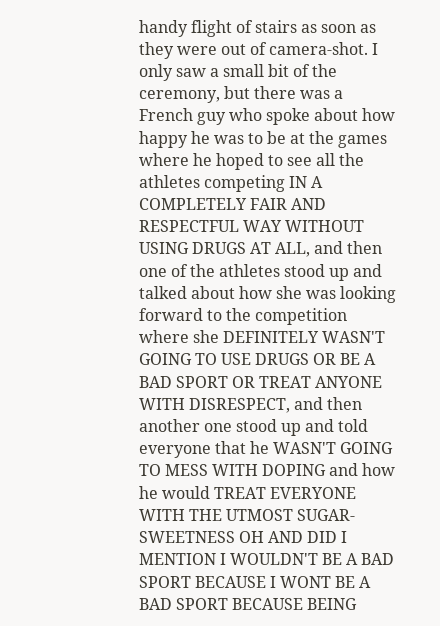handy flight of stairs as soon as they were out of camera-shot. I only saw a small bit of the ceremony, but there was a French guy who spoke about how happy he was to be at the games where he hoped to see all the athletes competing IN A COMPLETELY FAIR AND RESPECTFUL WAY WITHOUT USING DRUGS AT ALL, and then one of the athletes stood up and talked about how she was looking forward to the competition where she DEFINITELY WASN'T GOING TO USE DRUGS OR BE A BAD SPORT OR TREAT ANYONE WITH DISRESPECT, and then another one stood up and told everyone that he WASN'T GOING TO MESS WITH DOPING and how he would TREAT EVERYONE WITH THE UTMOST SUGAR-SWEETNESS OH AND DID I MENTION I WOULDN'T BE A BAD SPORT BECAUSE I WONT BE A BAD SPORT BECAUSE BEING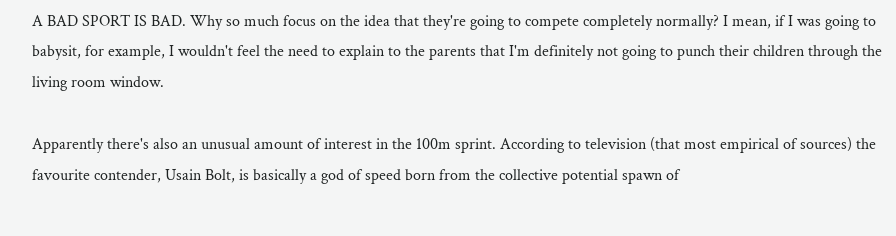A BAD SPORT IS BAD. Why so much focus on the idea that they're going to compete completely normally? I mean, if I was going to babysit, for example, I wouldn't feel the need to explain to the parents that I'm definitely not going to punch their children through the living room window.

Apparently there's also an unusual amount of interest in the 100m sprint. According to television (that most empirical of sources) the favourite contender, Usain Bolt, is basically a god of speed born from the collective potential spawn of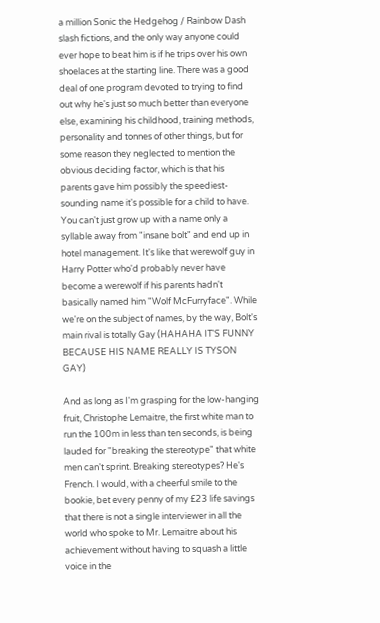a million Sonic the Hedgehog / Rainbow Dash slash fictions, and the only way anyone could ever hope to beat him is if he trips over his own shoelaces at the starting line. There was a good deal of one program devoted to trying to find out why he's just so much better than everyone else, examining his childhood, training methods, personality and tonnes of other things, but for some reason they neglected to mention the obvious deciding factor, which is that his parents gave him possibly the speediest-sounding name it's possible for a child to have. You can't just grow up with a name only a syllable away from "insane bolt" and end up in hotel management. It's like that werewolf guy in Harry Potter who'd probably never have become a werewolf if his parents hadn't basically named him "Wolf McFurryface". While we're on the subject of names, by the way, Bolt's main rival is totally Gay (HAHAHA IT'S FUNNY BECAUSE HIS NAME REALLY IS TYSON GAY)

And as long as I'm grasping for the low-hanging fruit, Christophe Lemaitre, the first white man to run the 100m in less than ten seconds, is being lauded for "breaking the stereotype" that white men can't sprint. Breaking stereotypes? He's French. I would, with a cheerful smile to the bookie, bet every penny of my £23 life savings that there is not a single interviewer in all the world who spoke to Mr. Lemaitre about his achievement without having to squash a little voice in the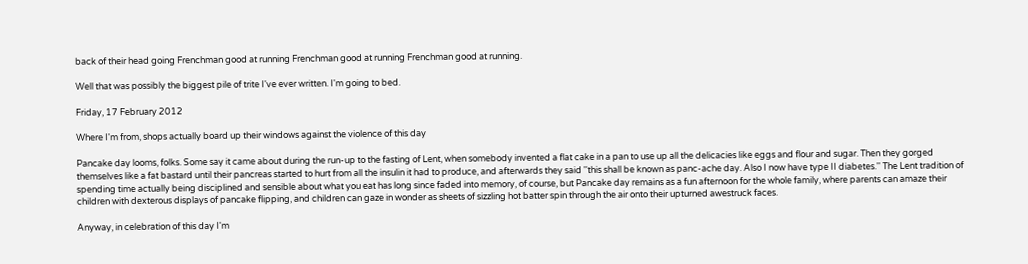back of their head going Frenchman good at running Frenchman good at running Frenchman good at running.

Well that was possibly the biggest pile of trite I've ever written. I'm going to bed.

Friday, 17 February 2012

Where I'm from, shops actually board up their windows against the violence of this day

Pancake day looms, folks. Some say it came about during the run-up to the fasting of Lent, when somebody invented a flat cake in a pan to use up all the delicacies like eggs and flour and sugar. Then they gorged themselves like a fat bastard until their pancreas started to hurt from all the insulin it had to produce, and afterwards they said ''this shall be known as panc-ache day. Also I now have type II diabetes.'' The Lent tradition of spending time actually being disciplined and sensible about what you eat has long since faded into memory, of course, but Pancake day remains as a fun afternoon for the whole family, where parents can amaze their children with dexterous displays of pancake flipping, and children can gaze in wonder as sheets of sizzling hot batter spin through the air onto their upturned awestruck faces.

Anyway, in celebration of this day I'm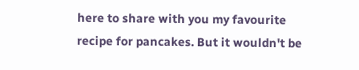here to share with you my favourite recipe for pancakes. But it wouldn't be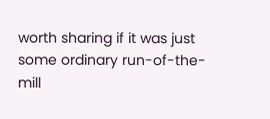worth sharing if it was just some ordinary run-of-the-mill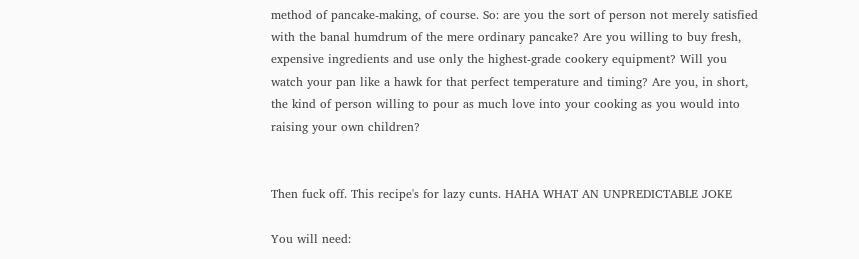method of pancake-making, of course. So: are you the sort of person not merely satisfied with the banal humdrum of the mere ordinary pancake? Are you willing to buy fresh, expensive ingredients and use only the highest-grade cookery equipment? Will you watch your pan like a hawk for that perfect temperature and timing? Are you, in short, the kind of person willing to pour as much love into your cooking as you would into raising your own children?


Then fuck off. This recipe's for lazy cunts. HAHA WHAT AN UNPREDICTABLE JOKE

You will need: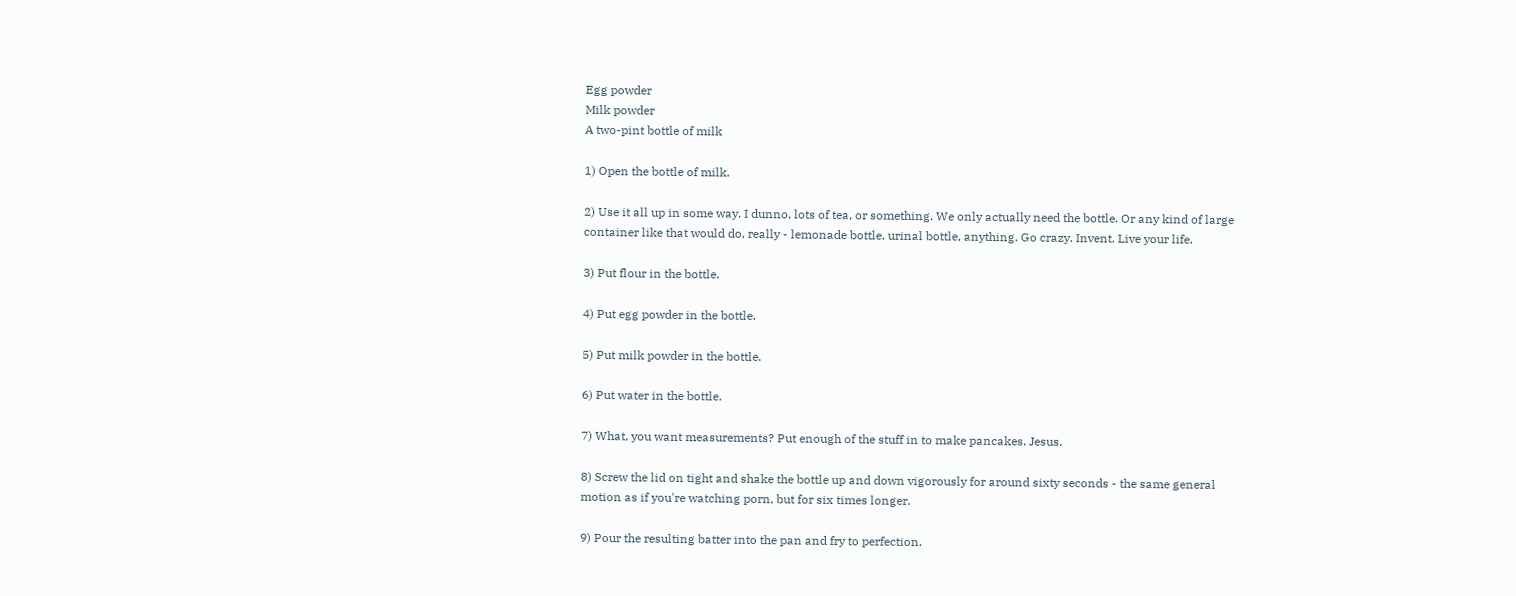Egg powder
Milk powder
A two-pint bottle of milk

1) Open the bottle of milk.

2) Use it all up in some way. I dunno, lots of tea, or something. We only actually need the bottle. Or any kind of large container like that would do, really - lemonade bottle, urinal bottle, anything. Go crazy. Invent. Live your life.

3) Put flour in the bottle.

4) Put egg powder in the bottle.

5) Put milk powder in the bottle.

6) Put water in the bottle.

7) What, you want measurements? Put enough of the stuff in to make pancakes. Jesus.

8) Screw the lid on tight and shake the bottle up and down vigorously for around sixty seconds - the same general motion as if you're watching porn, but for six times longer.

9) Pour the resulting batter into the pan and fry to perfection.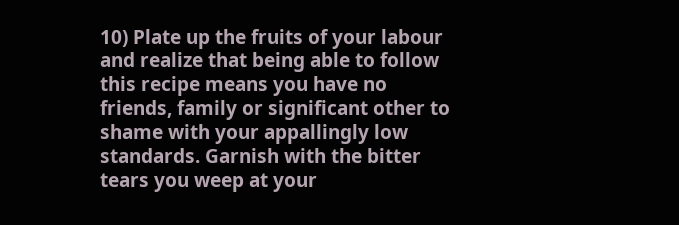10) Plate up the fruits of your labour and realize that being able to follow this recipe means you have no friends, family or significant other to shame with your appallingly low standards. Garnish with the bitter tears you weep at your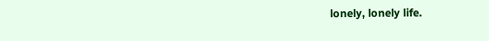lonely, lonely life.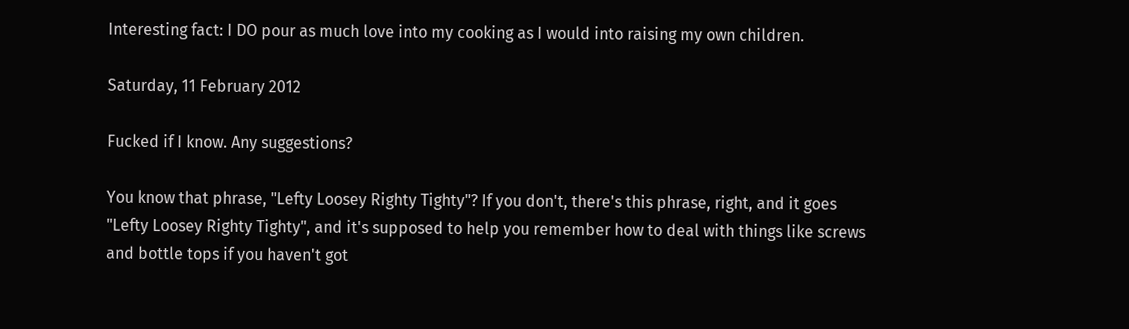Interesting fact: I DO pour as much love into my cooking as I would into raising my own children.

Saturday, 11 February 2012

Fucked if I know. Any suggestions?

You know that phrase, "Lefty Loosey Righty Tighty"? If you don't, there's this phrase, right, and it goes "Lefty Loosey Righty Tighty", and it's supposed to help you remember how to deal with things like screws and bottle tops if you haven't got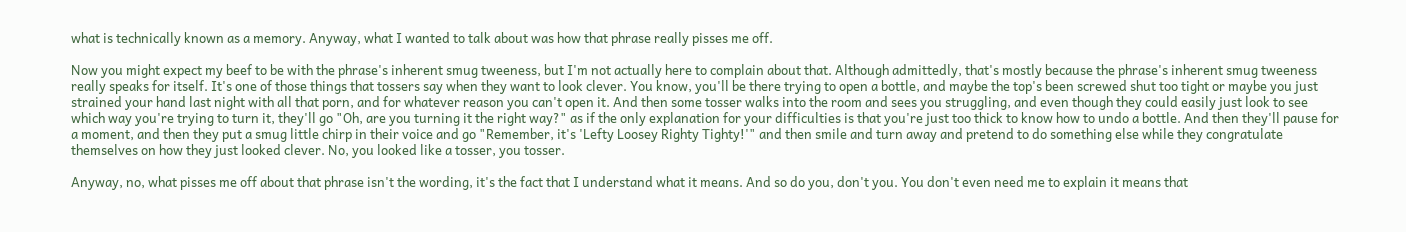what is technically known as a memory. Anyway, what I wanted to talk about was how that phrase really pisses me off.

Now you might expect my beef to be with the phrase's inherent smug tweeness, but I'm not actually here to complain about that. Although admittedly, that's mostly because the phrase's inherent smug tweeness really speaks for itself. It's one of those things that tossers say when they want to look clever. You know, you'll be there trying to open a bottle, and maybe the top's been screwed shut too tight or maybe you just strained your hand last night with all that porn, and for whatever reason you can't open it. And then some tosser walks into the room and sees you struggling, and even though they could easily just look to see which way you're trying to turn it, they'll go "Oh, are you turning it the right way?" as if the only explanation for your difficulties is that you're just too thick to know how to undo a bottle. And then they'll pause for a moment, and then they put a smug little chirp in their voice and go "Remember, it's 'Lefty Loosey Righty Tighty!'" and then smile and turn away and pretend to do something else while they congratulate themselves on how they just looked clever. No, you looked like a tosser, you tosser.

Anyway, no, what pisses me off about that phrase isn't the wording, it's the fact that I understand what it means. And so do you, don't you. You don't even need me to explain it means that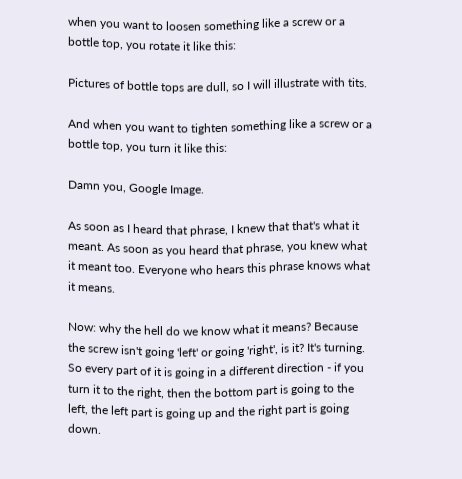when you want to loosen something like a screw or a bottle top, you rotate it like this:

Pictures of bottle tops are dull, so I will illustrate with tits.

And when you want to tighten something like a screw or a bottle top, you turn it like this:

Damn you, Google Image.

As soon as I heard that phrase, I knew that that's what it meant. As soon as you heard that phrase, you knew what it meant too. Everyone who hears this phrase knows what it means.

Now: why the hell do we know what it means? Because the screw isn't going 'left' or going 'right', is it? It's turning. So every part of it is going in a different direction - if you turn it to the right, then the bottom part is going to the left, the left part is going up and the right part is going down.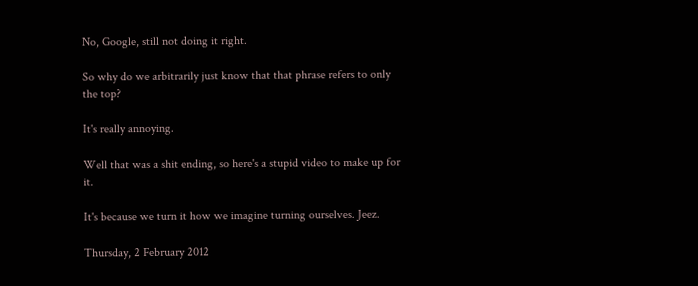No, Google, still not doing it right.

So why do we arbitrarily just know that that phrase refers to only the top?

It's really annoying.

Well that was a shit ending, so here's a stupid video to make up for it.

It's because we turn it how we imagine turning ourselves. Jeez.

Thursday, 2 February 2012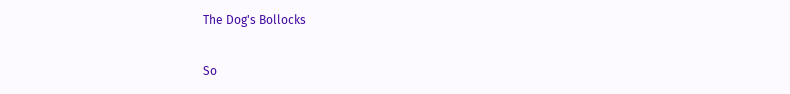The Dog's Bollocks

So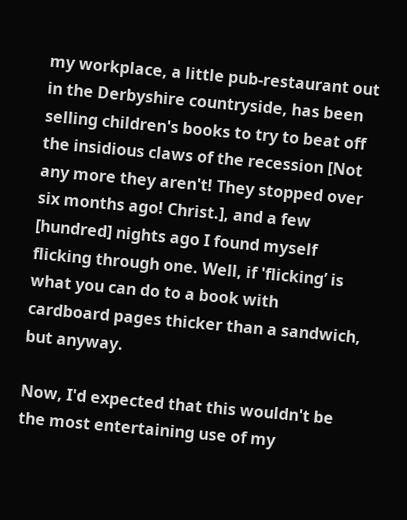my workplace, a little pub-restaurant out in the Derbyshire countryside, has been selling children's books to try to beat off the insidious claws of the recession [Not any more they aren't! They stopped over six months ago! Christ.], and a few [hundred] nights ago I found myself flicking through one. Well, if 'flicking’ is what you can do to a book with cardboard pages thicker than a sandwich, but anyway.

Now, I'd expected that this wouldn't be the most entertaining use of my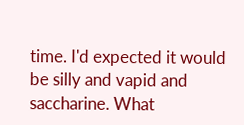time. I'd expected it would be silly and vapid and saccharine. What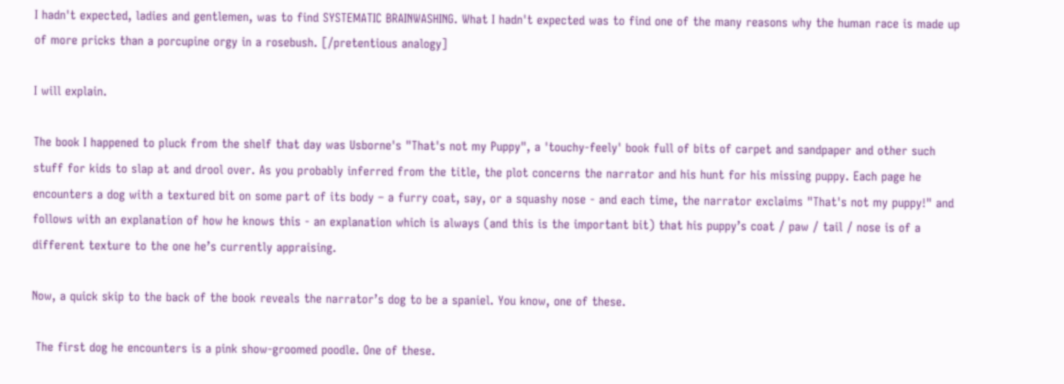I hadn't expected, ladies and gentlemen, was to find SYSTEMATIC BRAINWASHING. What I hadn't expected was to find one of the many reasons why the human race is made up of more pricks than a porcupine orgy in a rosebush. [/pretentious analogy]

I will explain.

The book I happened to pluck from the shelf that day was Usborne's "That's not my Puppy", a 'touchy-feely' book full of bits of carpet and sandpaper and other such stuff for kids to slap at and drool over. As you probably inferred from the title, the plot concerns the narrator and his hunt for his missing puppy. Each page he encounters a dog with a textured bit on some part of its body – a furry coat, say, or a squashy nose - and each time, the narrator exclaims "That's not my puppy!" and follows with an explanation of how he knows this - an explanation which is always (and this is the important bit) that his puppy’s coat / paw / tail / nose is of a different texture to the one he’s currently appraising.

Now, a quick skip to the back of the book reveals the narrator’s dog to be a spaniel. You know, one of these.

 The first dog he encounters is a pink show-groomed poodle. One of these.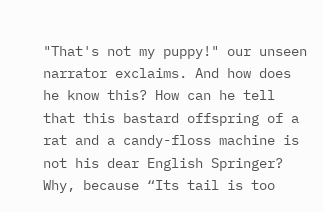"That's not my puppy!" our unseen narrator exclaims. And how does he know this? How can he tell that this bastard offspring of a rat and a candy-floss machine is not his dear English Springer? Why, because “Its tail is too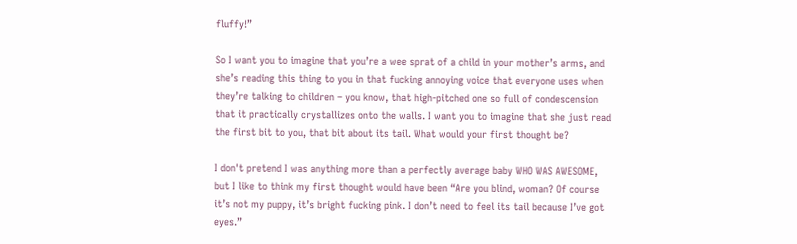fluffy!”

So I want you to imagine that you’re a wee sprat of a child in your mother’s arms, and she’s reading this thing to you in that fucking annoying voice that everyone uses when they’re talking to children – you know, that high-pitched one so full of condescension that it practically crystallizes onto the walls. I want you to imagine that she just read the first bit to you, that bit about its tail. What would your first thought be?

I don't pretend I was anything more than a perfectly average baby WHO WAS AWESOME, but I like to think my first thought would have been “Are you blind, woman? Of course it’s not my puppy, it’s bright fucking pink. I don’t need to feel its tail because I’ve got eyes.”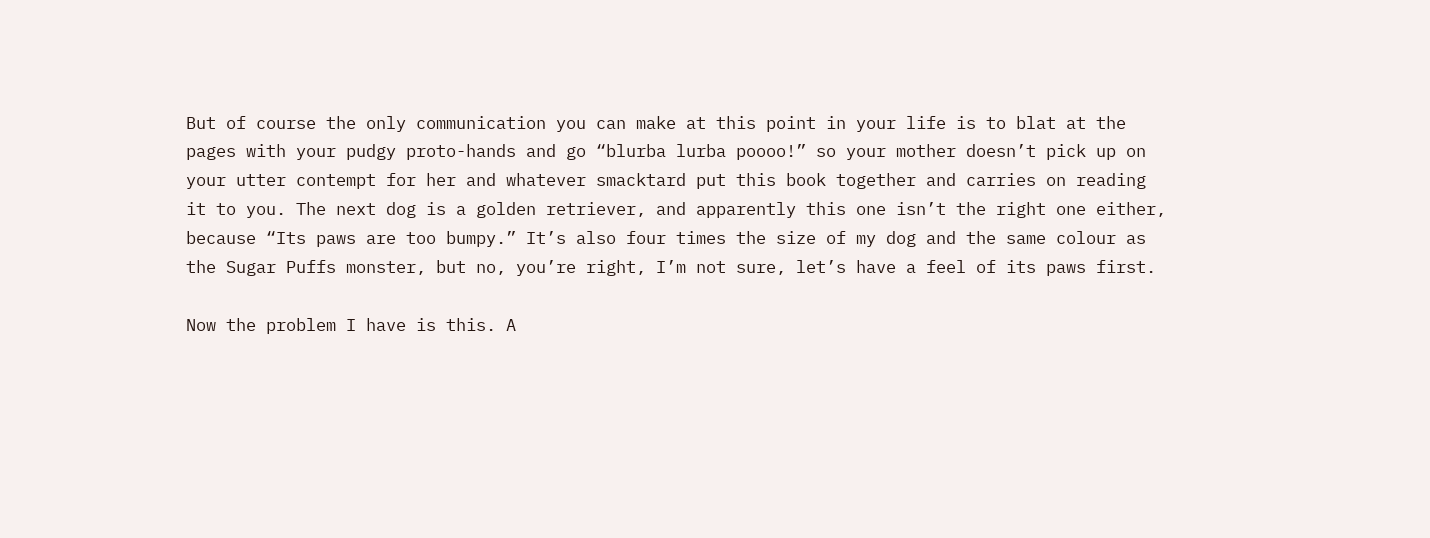But of course the only communication you can make at this point in your life is to blat at the pages with your pudgy proto-hands and go “blurba lurba poooo!” so your mother doesn’t pick up on your utter contempt for her and whatever smacktard put this book together and carries on reading it to you. The next dog is a golden retriever, and apparently this one isn’t the right one either, because “Its paws are too bumpy.” It’s also four times the size of my dog and the same colour as the Sugar Puffs monster, but no, you’re right, I’m not sure, let’s have a feel of its paws first.

Now the problem I have is this. A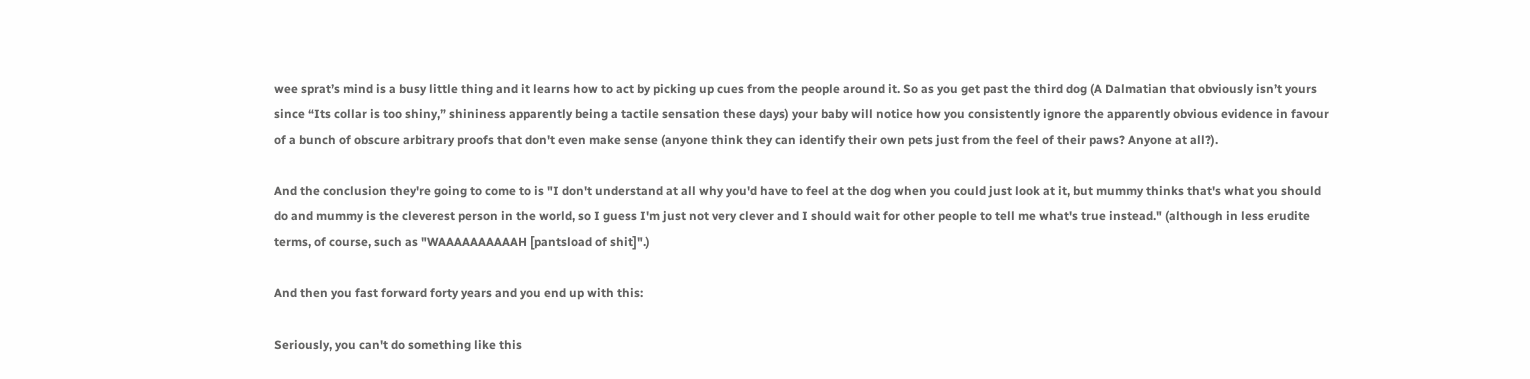wee sprat’s mind is a busy little thing and it learns how to act by picking up cues from the people around it. So as you get past the third dog (A Dalmatian that obviously isn’t yours since “Its collar is too shiny,” shininess apparently being a tactile sensation these days) your baby will notice how you consistently ignore the apparently obvious evidence in favour of a bunch of obscure arbitrary proofs that don't even make sense (anyone think they can identify their own pets just from the feel of their paws? Anyone at all?).

And the conclusion they're going to come to is "I don't understand at all why you'd have to feel at the dog when you could just look at it, but mummy thinks that's what you should do and mummy is the cleverest person in the world, so I guess I'm just not very clever and I should wait for other people to tell me what's true instead." (although in less erudite terms, of course, such as "WAAAAAAAAAAH [pantsload of shit]".)

And then you fast forward forty years and you end up with this:

Seriously, you can't do something like this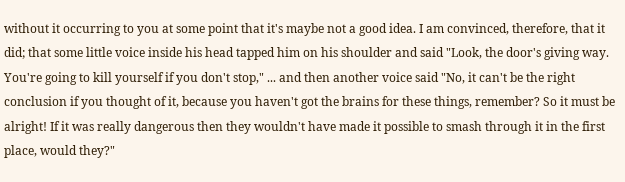without it occurring to you at some point that it's maybe not a good idea. I am convinced, therefore, that it did; that some little voice inside his head tapped him on his shoulder and said "Look, the door's giving way. You're going to kill yourself if you don't stop," ... and then another voice said "No, it can't be the right conclusion if you thought of it, because you haven't got the brains for these things, remember? So it must be alright! If it was really dangerous then they wouldn't have made it possible to smash through it in the first place, would they?"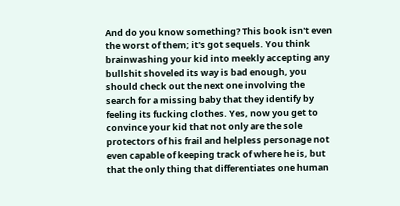And do you know something? This book isn't even the worst of them; it's got sequels. You think brainwashing your kid into meekly accepting any bullshit shoveled its way is bad enough, you should check out the next one involving the search for a missing baby that they identify by feeling its fucking clothes. Yes, now you get to convince your kid that not only are the sole protectors of his frail and helpless personage not even capable of keeping track of where he is, but that the only thing that differentiates one human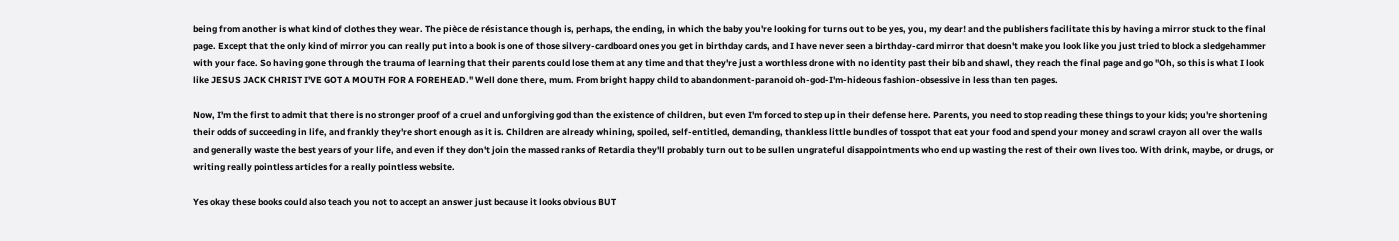being from another is what kind of clothes they wear. The pièce de résistance though is, perhaps, the ending, in which the baby you're looking for turns out to be yes, you, my dear! and the publishers facilitate this by having a mirror stuck to the final page. Except that the only kind of mirror you can really put into a book is one of those silvery-cardboard ones you get in birthday cards, and I have never seen a birthday-card mirror that doesn't make you look like you just tried to block a sledgehammer with your face. So having gone through the trauma of learning that their parents could lose them at any time and that they're just a worthless drone with no identity past their bib and shawl, they reach the final page and go "Oh, so this is what I look like JESUS JACK CHRIST I'VE GOT A MOUTH FOR A FOREHEAD." Well done there, mum. From bright happy child to abandonment-paranoid oh-god-I'm-hideous fashion-obsessive in less than ten pages.

Now, I'm the first to admit that there is no stronger proof of a cruel and unforgiving god than the existence of children, but even I'm forced to step up in their defense here. Parents, you need to stop reading these things to your kids; you're shortening their odds of succeeding in life, and frankly they're short enough as it is. Children are already whining, spoiled, self-entitled, demanding, thankless little bundles of tosspot that eat your food and spend your money and scrawl crayon all over the walls and generally waste the best years of your life, and even if they don't join the massed ranks of Retardia they'll probably turn out to be sullen ungrateful disappointments who end up wasting the rest of their own lives too. With drink, maybe, or drugs, or writing really pointless articles for a really pointless website.

Yes okay these books could also teach you not to accept an answer just because it looks obvious BUT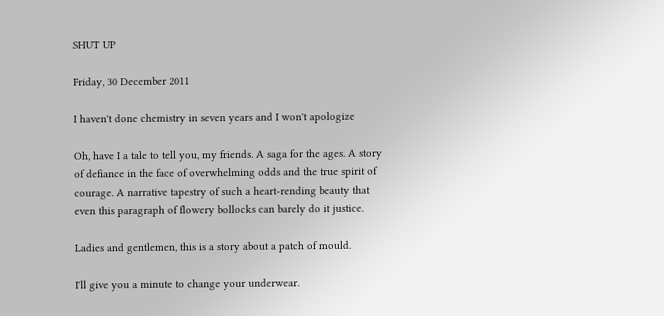SHUT UP

Friday, 30 December 2011

I haven't done chemistry in seven years and I won't apologize

Oh, have I a tale to tell you, my friends. A saga for the ages. A story of defiance in the face of overwhelming odds and the true spirit of courage. A narrative tapestry of such a heart-rending beauty that even this paragraph of flowery bollocks can barely do it justice.

Ladies and gentlemen, this is a story about a patch of mould.

I'll give you a minute to change your underwear.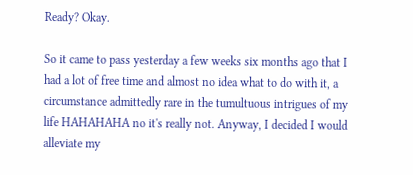Ready? Okay.

So it came to pass yesterday a few weeks six months ago that I had a lot of free time and almost no idea what to do with it, a circumstance admittedly rare in the tumultuous intrigues of my life HAHAHAHA no it's really not. Anyway, I decided I would alleviate my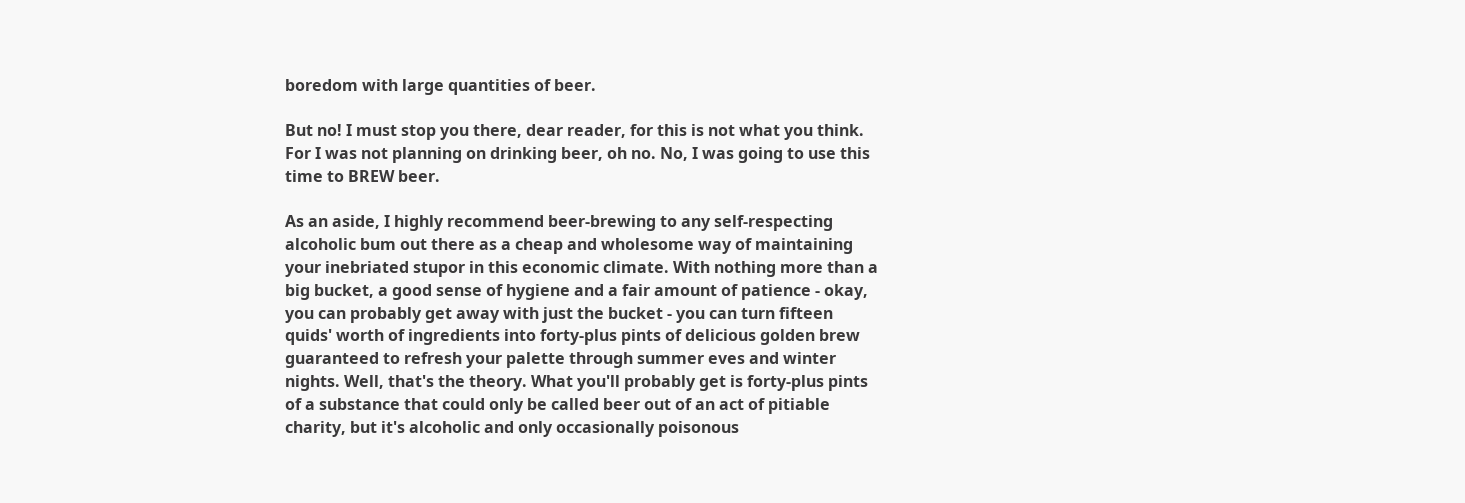boredom with large quantities of beer.

But no! I must stop you there, dear reader, for this is not what you think. For I was not planning on drinking beer, oh no. No, I was going to use this time to BREW beer.

As an aside, I highly recommend beer-brewing to any self-respecting alcoholic bum out there as a cheap and wholesome way of maintaining your inebriated stupor in this economic climate. With nothing more than a big bucket, a good sense of hygiene and a fair amount of patience - okay, you can probably get away with just the bucket - you can turn fifteen quids' worth of ingredients into forty-plus pints of delicious golden brew guaranteed to refresh your palette through summer eves and winter nights. Well, that's the theory. What you'll probably get is forty-plus pints of a substance that could only be called beer out of an act of pitiable charity, but it's alcoholic and only occasionally poisonous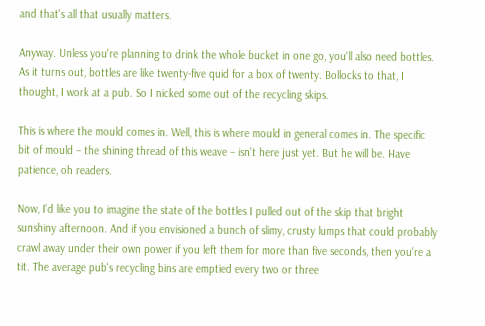and that's all that usually matters.

Anyway. Unless you're planning to drink the whole bucket in one go, you'll also need bottles. As it turns out, bottles are like twenty-five quid for a box of twenty. Bollocks to that, I thought, I work at a pub. So I nicked some out of the recycling skips.

This is where the mould comes in. Well, this is where mould in general comes in. The specific bit of mould – the shining thread of this weave – isn't here just yet. But he will be. Have patience, oh readers.

Now, I'd like you to imagine the state of the bottles I pulled out of the skip that bright sunshiny afternoon. And if you envisioned a bunch of slimy, crusty lumps that could probably crawl away under their own power if you left them for more than five seconds, then you're a tit. The average pub's recycling bins are emptied every two or three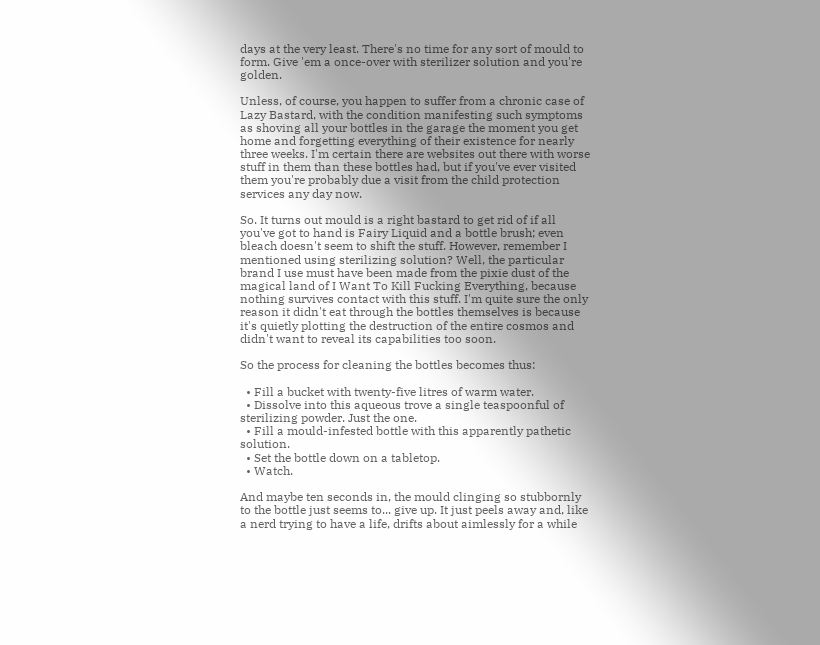days at the very least. There's no time for any sort of mould to form. Give 'em a once-over with sterilizer solution and you're golden.

Unless, of course, you happen to suffer from a chronic case of Lazy Bastard, with the condition manifesting such symptoms as shoving all your bottles in the garage the moment you get home and forgetting everything of their existence for nearly three weeks. I'm certain there are websites out there with worse stuff in them than these bottles had, but if you've ever visited them you're probably due a visit from the child protection services any day now.

So. It turns out mould is a right bastard to get rid of if all you've got to hand is Fairy Liquid and a bottle brush; even bleach doesn't seem to shift the stuff. However, remember I mentioned using sterilizing solution? Well, the particular brand I use must have been made from the pixie dust of the magical land of I Want To Kill Fucking Everything, because nothing survives contact with this stuff. I'm quite sure the only reason it didn't eat through the bottles themselves is because it's quietly plotting the destruction of the entire cosmos and didn't want to reveal its capabilities too soon.

So the process for cleaning the bottles becomes thus:

  • Fill a bucket with twenty-five litres of warm water.
  • Dissolve into this aqueous trove a single teaspoonful of sterilizing powder. Just the one.
  • Fill a mould-infested bottle with this apparently pathetic solution.
  • Set the bottle down on a tabletop.
  • Watch.

And maybe ten seconds in, the mould clinging so stubbornly to the bottle just seems to... give up. It just peels away and, like a nerd trying to have a life, drifts about aimlessly for a while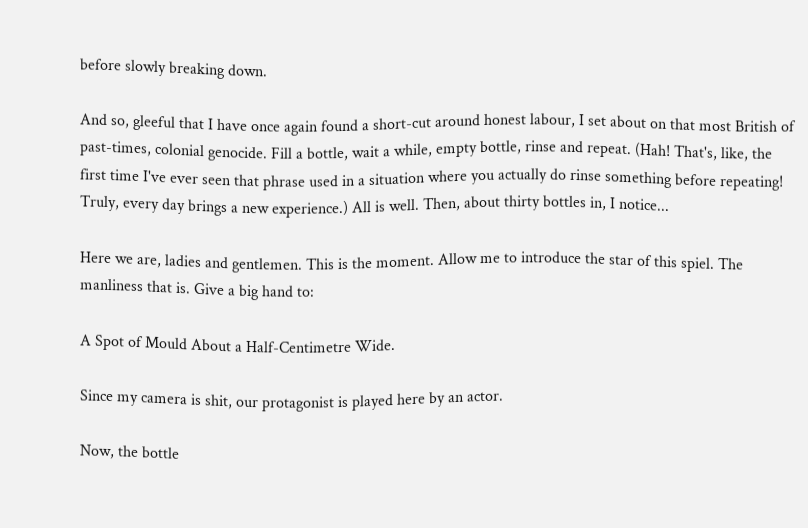before slowly breaking down.

And so, gleeful that I have once again found a short-cut around honest labour, I set about on that most British of past-times, colonial genocide. Fill a bottle, wait a while, empty bottle, rinse and repeat. (Hah! That's, like, the first time I've ever seen that phrase used in a situation where you actually do rinse something before repeating! Truly, every day brings a new experience.) All is well. Then, about thirty bottles in, I notice...

Here we are, ladies and gentlemen. This is the moment. Allow me to introduce the star of this spiel. The manliness that is. Give a big hand to:

A Spot of Mould About a Half-Centimetre Wide.

Since my camera is shit, our protagonist is played here by an actor.

Now, the bottle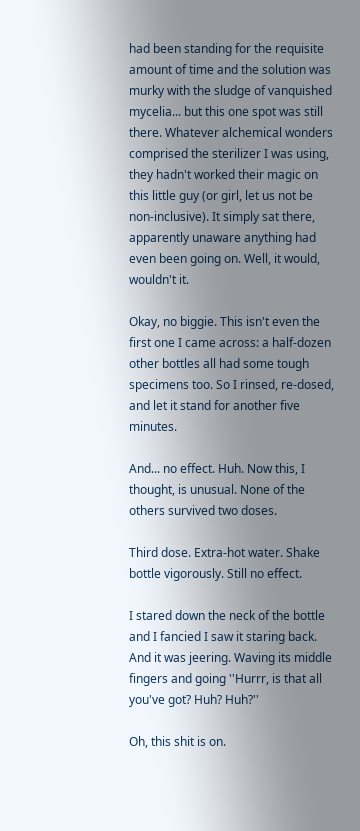had been standing for the requisite amount of time and the solution was murky with the sludge of vanquished mycelia... but this one spot was still there. Whatever alchemical wonders comprised the sterilizer I was using, they hadn't worked their magic on this little guy (or girl, let us not be non-inclusive). It simply sat there, apparently unaware anything had even been going on. Well, it would, wouldn't it.

Okay, no biggie. This isn't even the first one I came across: a half-dozen other bottles all had some tough specimens too. So I rinsed, re-dosed, and let it stand for another five minutes.

And... no effect. Huh. Now this, I thought, is unusual. None of the others survived two doses.

Third dose. Extra-hot water. Shake bottle vigorously. Still no effect.

I stared down the neck of the bottle and I fancied I saw it staring back. And it was jeering. Waving its middle fingers and going ''Hurrr, is that all you've got? Huh? Huh?''

Oh, this shit is on.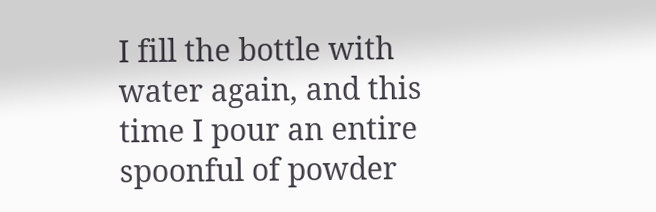I fill the bottle with water again, and this time I pour an entire spoonful of powder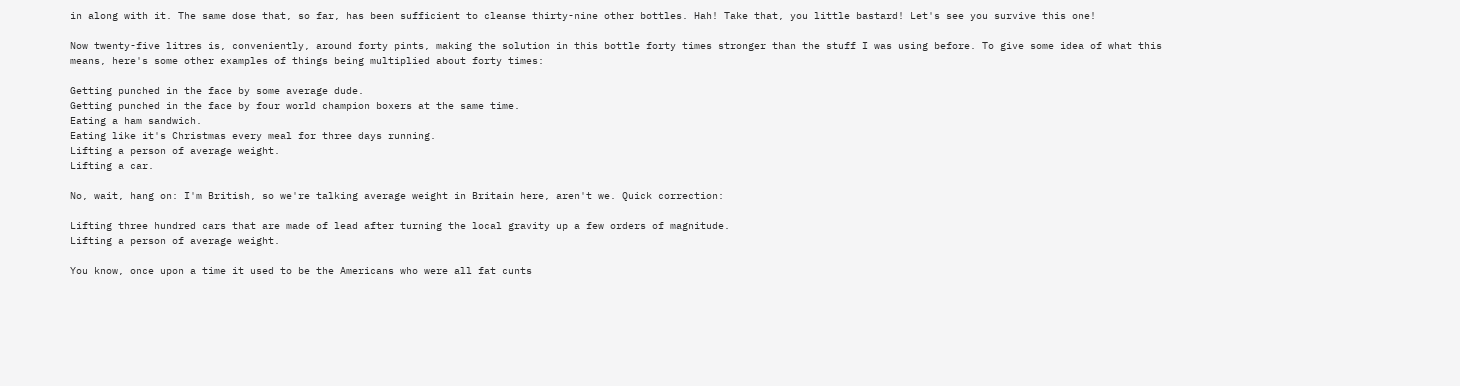in along with it. The same dose that, so far, has been sufficient to cleanse thirty-nine other bottles. Hah! Take that, you little bastard! Let's see you survive this one!

Now twenty-five litres is, conveniently, around forty pints, making the solution in this bottle forty times stronger than the stuff I was using before. To give some idea of what this means, here's some other examples of things being multiplied about forty times:

Getting punched in the face by some average dude.
Getting punched in the face by four world champion boxers at the same time.
Eating a ham sandwich.
Eating like it's Christmas every meal for three days running.
Lifting a person of average weight.
Lifting a car.

No, wait, hang on: I'm British, so we're talking average weight in Britain here, aren't we. Quick correction:

Lifting three hundred cars that are made of lead after turning the local gravity up a few orders of magnitude.
Lifting a person of average weight.

You know, once upon a time it used to be the Americans who were all fat cunts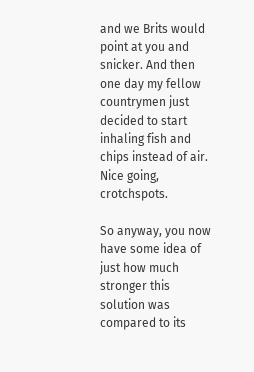and we Brits would point at you and snicker. And then one day my fellow countrymen just decided to start inhaling fish and chips instead of air. Nice going, crotchspots.

So anyway, you now have some idea of just how much stronger this solution was compared to its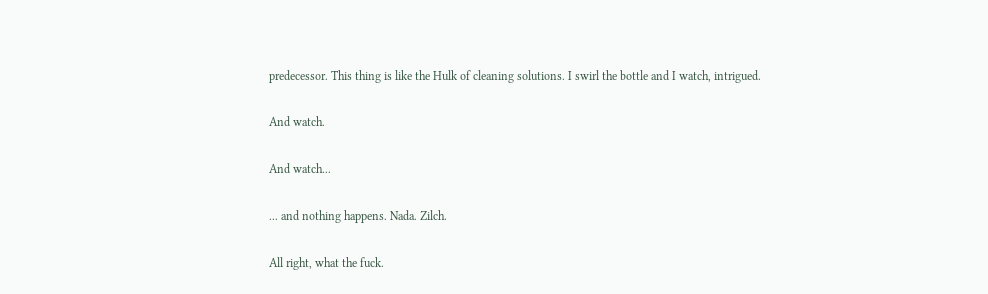predecessor. This thing is like the Hulk of cleaning solutions. I swirl the bottle and I watch, intrigued.

And watch.

And watch...

... and nothing happens. Nada. Zilch.

All right, what the fuck.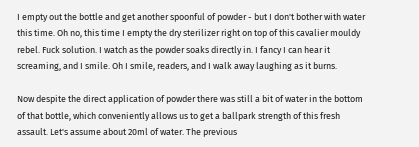I empty out the bottle and get another spoonful of powder - but I don't bother with water this time. Oh no, this time I empty the dry sterilizer right on top of this cavalier mouldy rebel. Fuck solution. I watch as the powder soaks directly in. I fancy I can hear it screaming, and I smile. Oh I smile, readers, and I walk away laughing as it burns.

Now despite the direct application of powder there was still a bit of water in the bottom of that bottle, which conveniently allows us to get a ballpark strength of this fresh assault. Let's assume about 20ml of water. The previous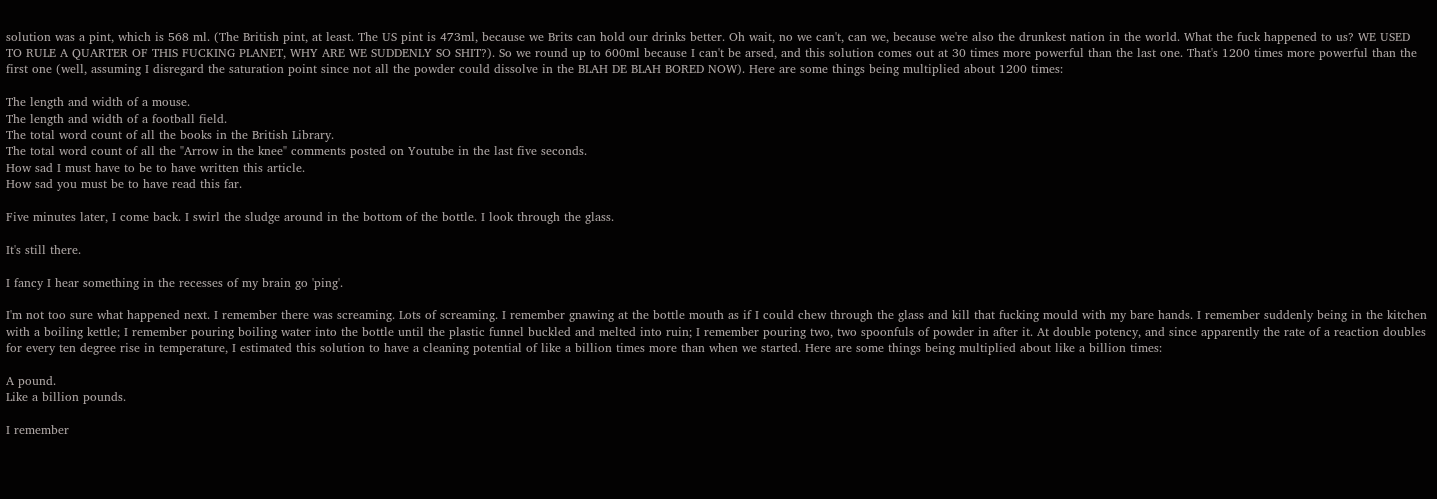solution was a pint, which is 568 ml. (The British pint, at least. The US pint is 473ml, because we Brits can hold our drinks better. Oh wait, no we can't, can we, because we're also the drunkest nation in the world. What the fuck happened to us? WE USED TO RULE A QUARTER OF THIS FUCKING PLANET, WHY ARE WE SUDDENLY SO SHIT?). So we round up to 600ml because I can't be arsed, and this solution comes out at 30 times more powerful than the last one. That's 1200 times more powerful than the first one (well, assuming I disregard the saturation point since not all the powder could dissolve in the BLAH DE BLAH BORED NOW). Here are some things being multiplied about 1200 times:

The length and width of a mouse.
The length and width of a football field.
The total word count of all the books in the British Library.
The total word count of all the "Arrow in the knee" comments posted on Youtube in the last five seconds.
How sad I must have to be to have written this article.
How sad you must be to have read this far.

Five minutes later, I come back. I swirl the sludge around in the bottom of the bottle. I look through the glass.

It's still there.

I fancy I hear something in the recesses of my brain go 'ping'.

I'm not too sure what happened next. I remember there was screaming. Lots of screaming. I remember gnawing at the bottle mouth as if I could chew through the glass and kill that fucking mould with my bare hands. I remember suddenly being in the kitchen with a boiling kettle; I remember pouring boiling water into the bottle until the plastic funnel buckled and melted into ruin; I remember pouring two, two spoonfuls of powder in after it. At double potency, and since apparently the rate of a reaction doubles for every ten degree rise in temperature, I estimated this solution to have a cleaning potential of like a billion times more than when we started. Here are some things being multiplied about like a billion times:

A pound.
Like a billion pounds.

I remember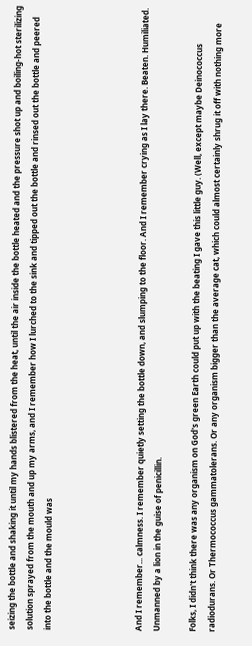seizing the bottle and shaking it until my hands blistered from the heat, until the air inside the bottle heated and the pressure shot up and boiling-hot sterilizing solution sprayed from the mouth and up my arms, and I remember how I lurched to the sink and tipped out the bottle and rinsed out the bottle and peered into the bottle and the mould was




And I remember... calmness. I remember quietly setting the bottle down, and slumping to the floor. And I remember crying as I lay there. Beaten. Humiliated. Unmanned by a lion in the guise of penicillin.

Folks, I didn't think there was any organism on God's green Earth could put up with the beating I gave this little guy. (Well, except maybe Deinococcus radiodurans. Or Thermococcus gammatolerans. Or any organism bigger than the average cat, which could almost certainly shrug it off with nothing more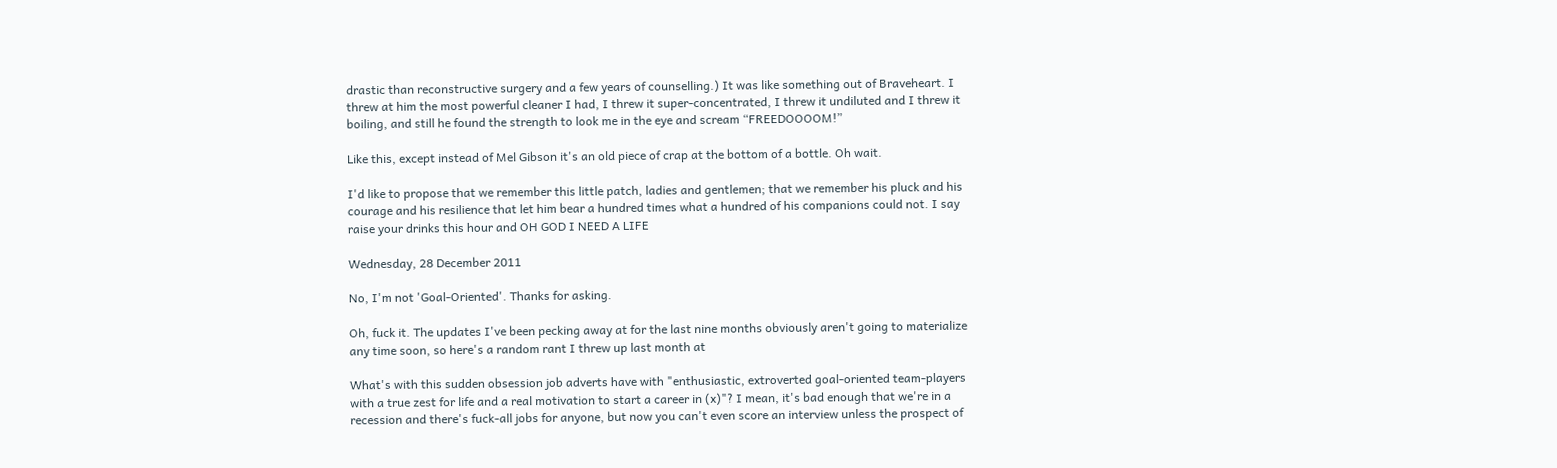drastic than reconstructive surgery and a few years of counselling.) It was like something out of Braveheart. I threw at him the most powerful cleaner I had, I threw it super-concentrated, I threw it undiluted and I threw it boiling, and still he found the strength to look me in the eye and scream “FREEDOOOOM!”

Like this, except instead of Mel Gibson it's an old piece of crap at the bottom of a bottle. Oh wait.

I'd like to propose that we remember this little patch, ladies and gentlemen; that we remember his pluck and his courage and his resilience that let him bear a hundred times what a hundred of his companions could not. I say raise your drinks this hour and OH GOD I NEED A LIFE

Wednesday, 28 December 2011

No, I'm not 'Goal-Oriented'. Thanks for asking.

Oh, fuck it. The updates I've been pecking away at for the last nine months obviously aren't going to materialize any time soon, so here's a random rant I threw up last month at

What's with this sudden obsession job adverts have with "enthusiastic, extroverted goal-oriented team-players with a true zest for life and a real motivation to start a career in (x)"? I mean, it's bad enough that we're in a recession and there's fuck-all jobs for anyone, but now you can't even score an interview unless the prospect of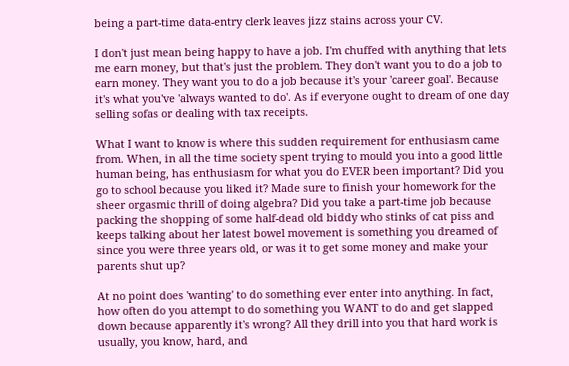being a part-time data-entry clerk leaves jizz stains across your CV.

I don't just mean being happy to have a job. I'm chuffed with anything that lets me earn money, but that's just the problem. They don't want you to do a job to earn money. They want you to do a job because it's your 'career goal'. Because it's what you've 'always wanted to do'. As if everyone ought to dream of one day selling sofas or dealing with tax receipts.

What I want to know is where this sudden requirement for enthusiasm came from. When, in all the time society spent trying to mould you into a good little human being, has enthusiasm for what you do EVER been important? Did you go to school because you liked it? Made sure to finish your homework for the sheer orgasmic thrill of doing algebra? Did you take a part-time job because packing the shopping of some half-dead old biddy who stinks of cat piss and keeps talking about her latest bowel movement is something you dreamed of since you were three years old, or was it to get some money and make your parents shut up?

At no point does 'wanting' to do something ever enter into anything. In fact, how often do you attempt to do something you WANT to do and get slapped down because apparently it's wrong? All they drill into you that hard work is usually, you know, hard, and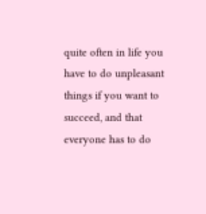quite often in life you have to do unpleasant things if you want to succeed, and that everyone has to do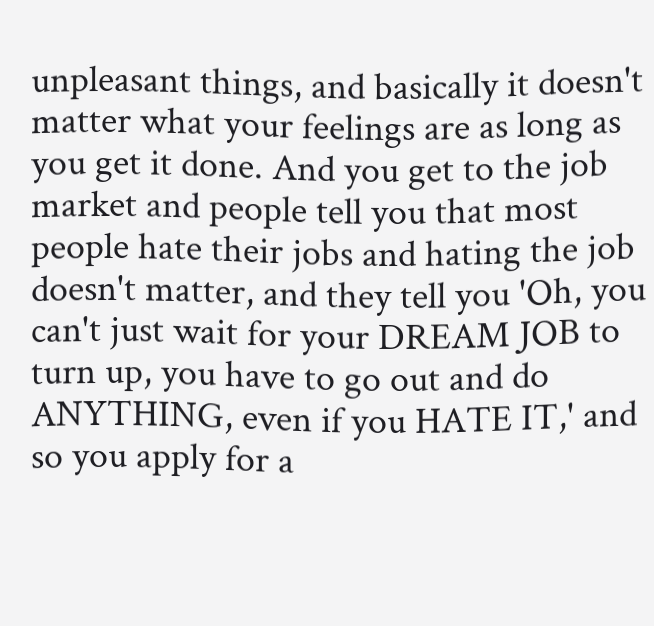unpleasant things, and basically it doesn't matter what your feelings are as long as you get it done. And you get to the job market and people tell you that most people hate their jobs and hating the job doesn't matter, and they tell you 'Oh, you can't just wait for your DREAM JOB to turn up, you have to go out and do ANYTHING, even if you HATE IT,' and so you apply for a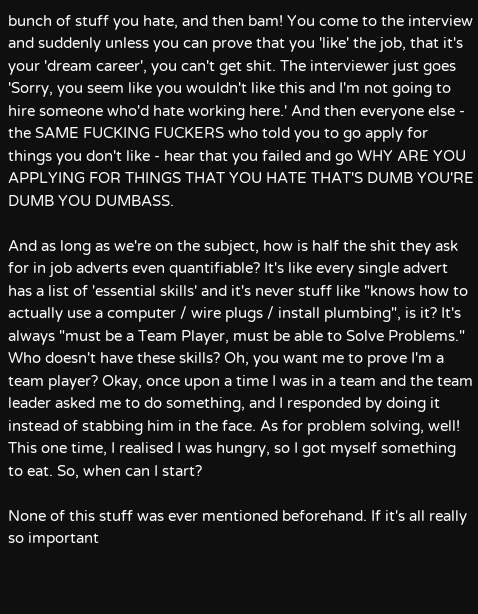bunch of stuff you hate, and then bam! You come to the interview and suddenly unless you can prove that you 'like' the job, that it's your 'dream career', you can't get shit. The interviewer just goes 'Sorry, you seem like you wouldn't like this and I'm not going to hire someone who'd hate working here.' And then everyone else - the SAME FUCKING FUCKERS who told you to go apply for things you don't like - hear that you failed and go WHY ARE YOU APPLYING FOR THINGS THAT YOU HATE THAT'S DUMB YOU'RE DUMB YOU DUMBASS.

And as long as we're on the subject, how is half the shit they ask for in job adverts even quantifiable? It's like every single advert has a list of 'essential skills' and it's never stuff like "knows how to actually use a computer / wire plugs / install plumbing", is it? It's always "must be a Team Player, must be able to Solve Problems." Who doesn't have these skills? Oh, you want me to prove I'm a team player? Okay, once upon a time I was in a team and the team leader asked me to do something, and I responded by doing it instead of stabbing him in the face. As for problem solving, well! This one time, I realised I was hungry, so I got myself something to eat. So, when can I start?

None of this stuff was ever mentioned beforehand. If it's all really so important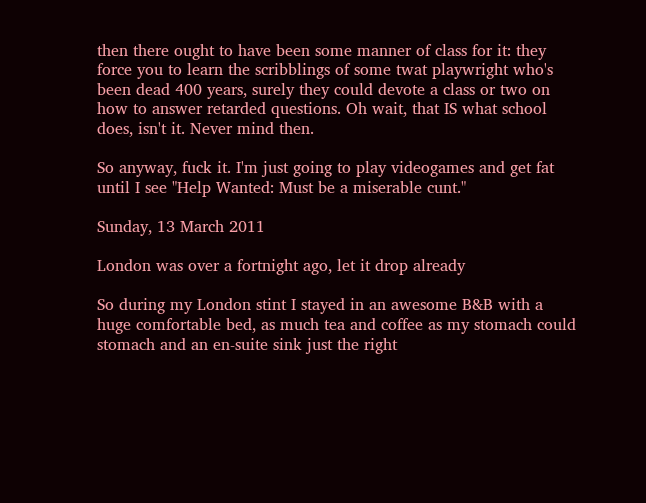then there ought to have been some manner of class for it: they force you to learn the scribblings of some twat playwright who's been dead 400 years, surely they could devote a class or two on how to answer retarded questions. Oh wait, that IS what school does, isn't it. Never mind then.

So anyway, fuck it. I'm just going to play videogames and get fat until I see "Help Wanted: Must be a miserable cunt."

Sunday, 13 March 2011

London was over a fortnight ago, let it drop already

So during my London stint I stayed in an awesome B&B with a huge comfortable bed, as much tea and coffee as my stomach could stomach and an en-suite sink just the right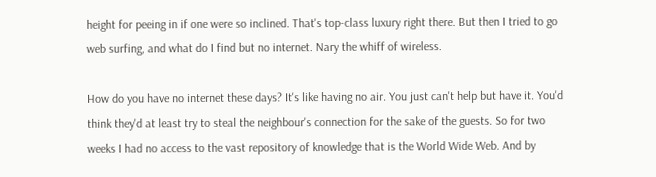height for peeing in if one were so inclined. That's top-class luxury right there. But then I tried to go web surfing, and what do I find but no internet. Nary the whiff of wireless.

How do you have no internet these days? It's like having no air. You just can't help but have it. You'd think they'd at least try to steal the neighbour's connection for the sake of the guests. So for two weeks I had no access to the vast repository of knowledge that is the World Wide Web. And by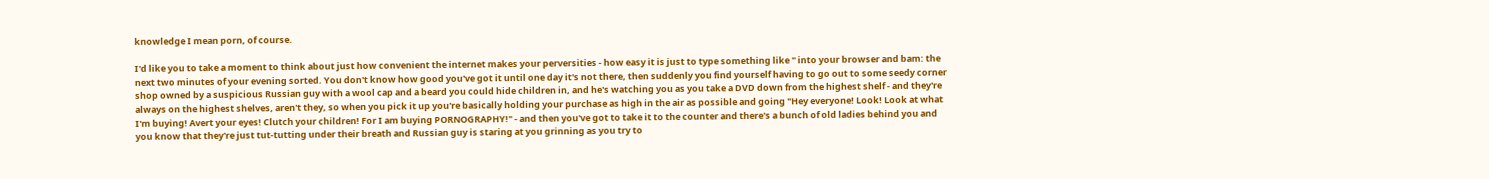knowledge I mean porn, of course.

I'd like you to take a moment to think about just how convenient the internet makes your perversities - how easy it is just to type something like '' into your browser and bam: the next two minutes of your evening sorted. You don't know how good you've got it until one day it's not there, then suddenly you find yourself having to go out to some seedy corner shop owned by a suspicious Russian guy with a wool cap and a beard you could hide children in, and he's watching you as you take a DVD down from the highest shelf - and they're always on the highest shelves, aren't they, so when you pick it up you're basically holding your purchase as high in the air as possible and going "Hey everyone! Look! Look at what I'm buying! Avert your eyes! Clutch your children! For I am buying PORNOGRAPHY!" - and then you've got to take it to the counter and there's a bunch of old ladies behind you and you know that they're just tut-tutting under their breath and Russian guy is staring at you grinning as you try to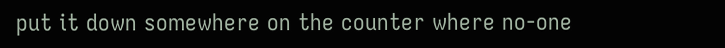put it down somewhere on the counter where no-one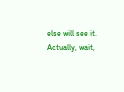else will see it. Actually, wait,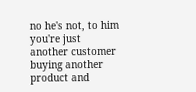no he's not, to him you're just another customer buying another product and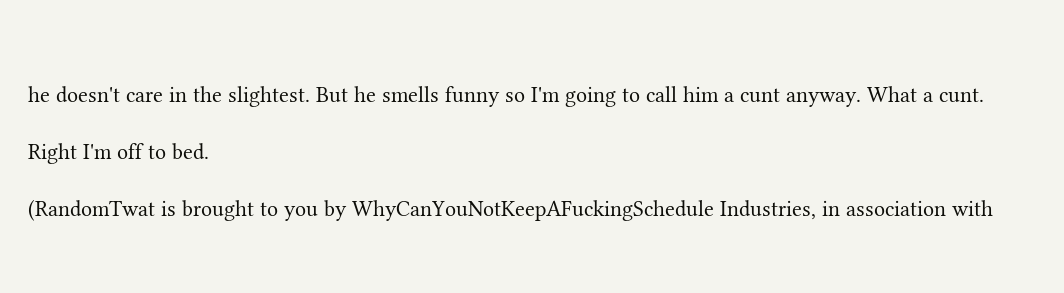he doesn't care in the slightest. But he smells funny so I'm going to call him a cunt anyway. What a cunt.

Right I'm off to bed.

(RandomTwat is brought to you by WhyCanYouNotKeepAFuckingSchedule Industries, in association with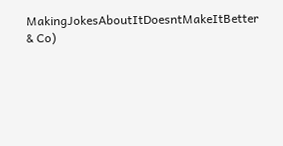MakingJokesAboutItDoesntMakeItBetter & Co)